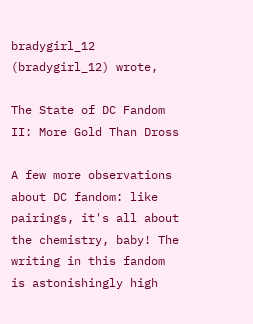bradygirl_12 (bradygirl_12) wrote,

The State of DC Fandom II: More Gold Than Dross

A few more observations about DC fandom: like pairings, it's all about the chemistry, baby! The writing in this fandom is astonishingly high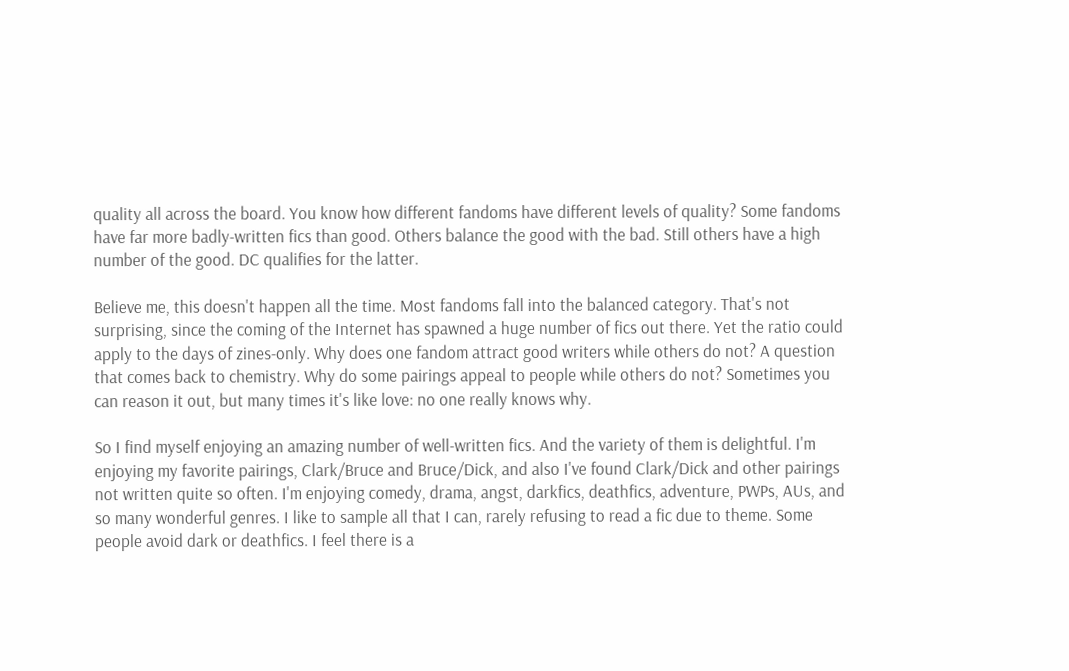quality all across the board. You know how different fandoms have different levels of quality? Some fandoms have far more badly-written fics than good. Others balance the good with the bad. Still others have a high number of the good. DC qualifies for the latter.

Believe me, this doesn't happen all the time. Most fandoms fall into the balanced category. That's not surprising, since the coming of the Internet has spawned a huge number of fics out there. Yet the ratio could apply to the days of zines-only. Why does one fandom attract good writers while others do not? A question that comes back to chemistry. Why do some pairings appeal to people while others do not? Sometimes you can reason it out, but many times it's like love: no one really knows why.

So I find myself enjoying an amazing number of well-written fics. And the variety of them is delightful. I'm enjoying my favorite pairings, Clark/Bruce and Bruce/Dick, and also I've found Clark/Dick and other pairings not written quite so often. I'm enjoying comedy, drama, angst, darkfics, deathfics, adventure, PWPs, AUs, and so many wonderful genres. I like to sample all that I can, rarely refusing to read a fic due to theme. Some people avoid dark or deathfics. I feel there is a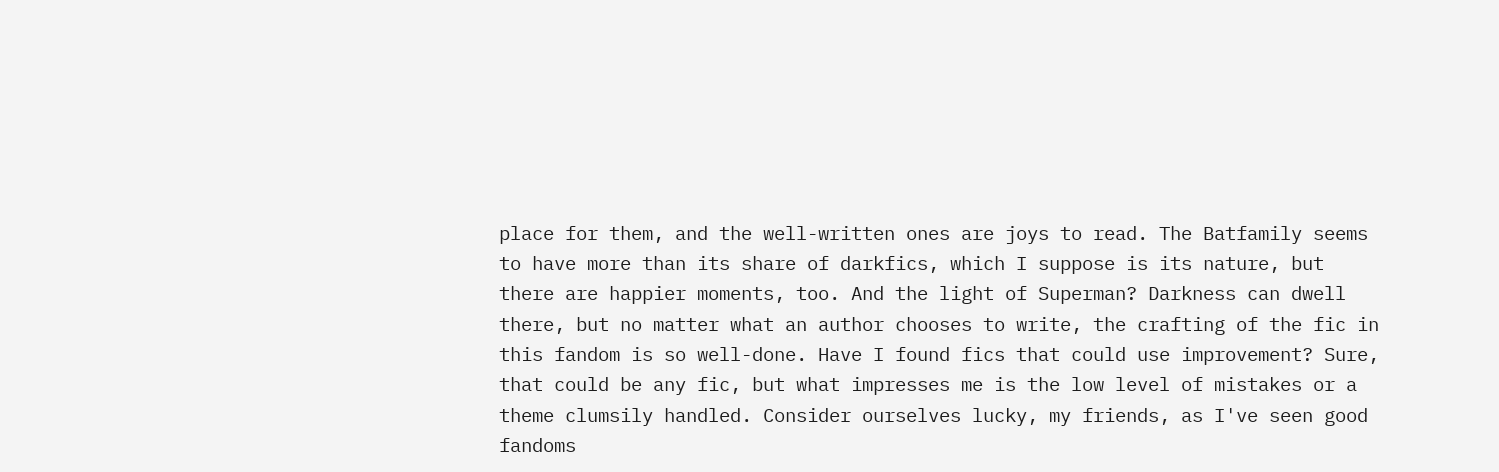place for them, and the well-written ones are joys to read. The Batfamily seems to have more than its share of darkfics, which I suppose is its nature, but there are happier moments, too. And the light of Superman? Darkness can dwell there, but no matter what an author chooses to write, the crafting of the fic in this fandom is so well-done. Have I found fics that could use improvement? Sure, that could be any fic, but what impresses me is the low level of mistakes or a theme clumsily handled. Consider ourselves lucky, my friends, as I've seen good fandoms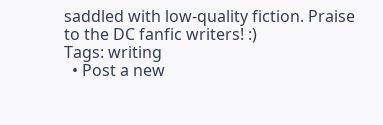saddled with low-quality fiction. Praise to the DC fanfic writers! :)
Tags: writing
  • Post a new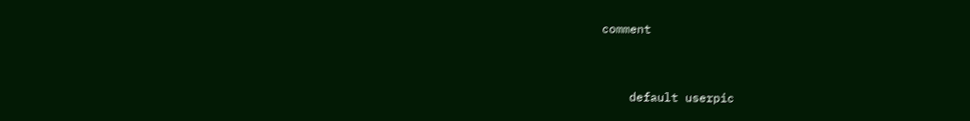comment


    default userpic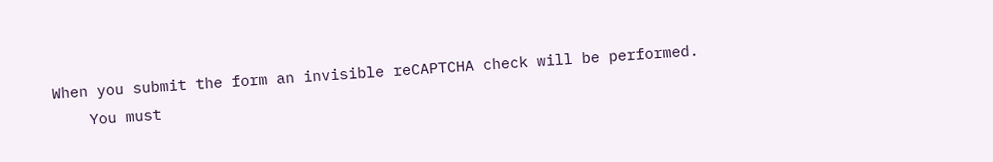When you submit the form an invisible reCAPTCHA check will be performed.
    You must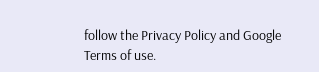follow the Privacy Policy and Google Terms of use.